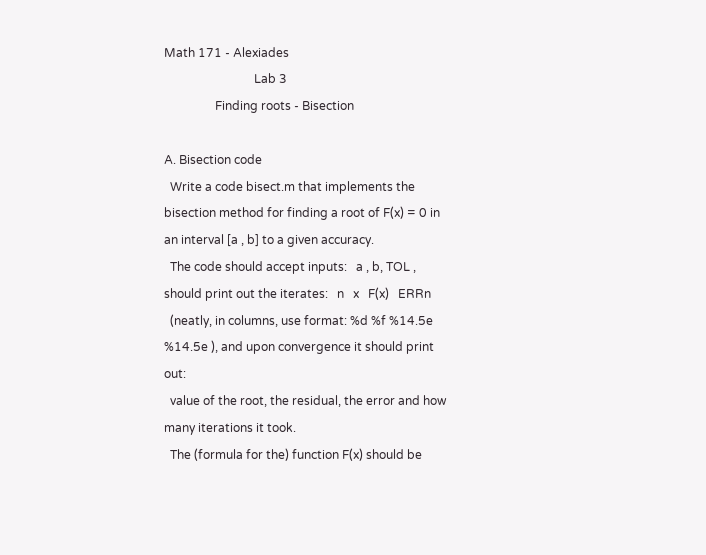Math 171 - Alexiades
                              Lab 3
                 Finding roots - Bisection

A. Bisection code
  Write a code bisect.m that implements the bisection method for finding a root of F(x) = 0 in an interval [a , b] to a given accuracy.
  The code should accept inputs:   a , b, TOL , should print out the iterates:   n   x   F(x)   ERRn
  (neatly, in columns, use format: %d %f %14.5e %14.5e ), and upon convergence it should print out:
  value of the root, the residual, the error and how many iterations it took.
  The (formula for the) function F(x) should be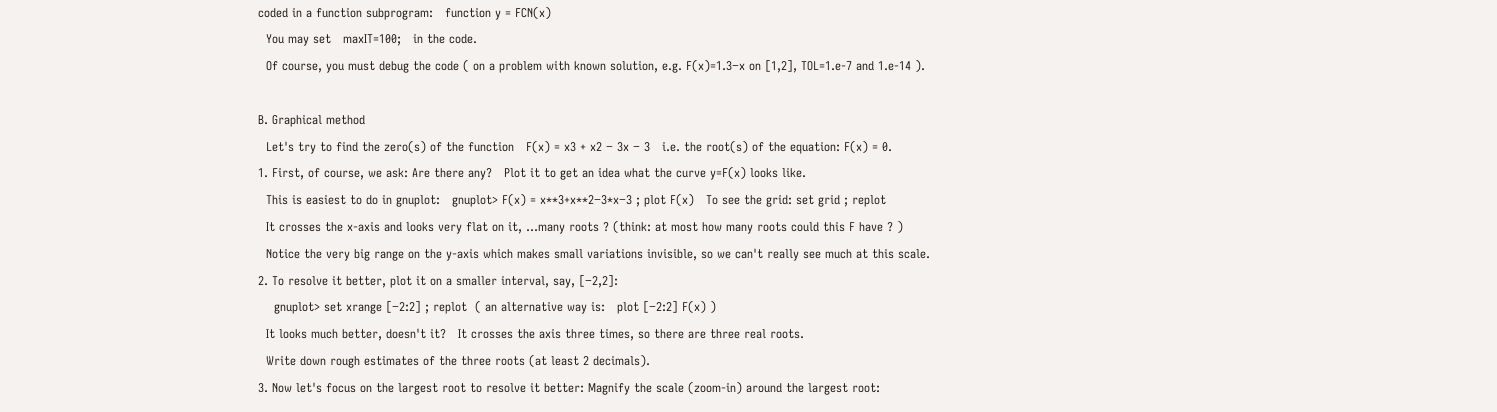coded in a function subprogram:   function y = FCN(x)
  You may set   maxIT=100;   in the code.
  Of course, you must debug the code ( on a problem with known solution, e.g. F(x)=1.3−x on [1,2], TOL=1.e-7 and 1.e-14 ).

B. Graphical method
  Let's try to find the zero(s) of the function   F(x) = x3 + x2 − 3x − 3   i.e. the root(s) of the equation: F(x) = 0.
1. First, of course, we ask: Are there any?   Plot it to get an idea what the curve y=F(x) looks like.
  This is easiest to do in gnuplot:   gnuplot> F(x) = x**3+x**2−3*x−3 ; plot F(x)   To see the grid: set grid ; replot
  It crosses the x-axis and looks very flat on it, ...many roots ? (think: at most how many roots could this F have ? )
  Notice the very big range on the y-axis which makes small variations invisible, so we can't really see much at this scale.
2. To resolve it better, plot it on a smaller interval, say, [−2,2]:
    gnuplot> set xrange [−2:2] ; replot  ( an alternative way is:   plot [−2:2] F(x) )
  It looks much better, doesn't it?   It crosses the axis three times, so there are three real roots.
  Write down rough estimates of the three roots (at least 2 decimals).
3. Now let's focus on the largest root to resolve it better: Magnify the scale (zoom-in) around the largest root: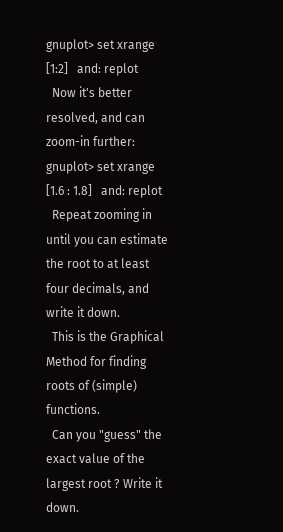gnuplot> set xrange [1:2]   and: replot
  Now it's better resolved, and can zoom-in further: gnuplot> set xrange [1.6 : 1.8]   and: replot
  Repeat zooming in until you can estimate the root to at least four decimals, and write it down.
  This is the Graphical Method for finding roots of (simple) functions.
  Can you "guess" the exact value of the largest root ? Write it down.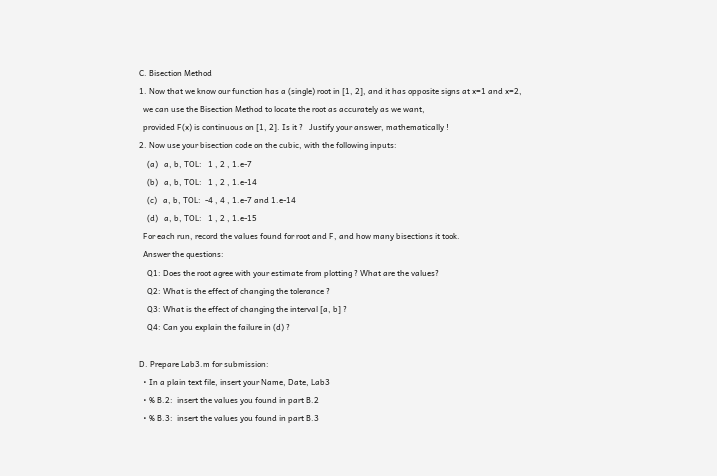C. Bisection Method
1. Now that we know our function has a (single) root in [1, 2], and it has opposite signs at x=1 and x=2,
  we can use the Bisection Method to locate the root as accurately as we want,
  provided F(x) is continuous on [1, 2]. Is it ?   Justify your answer, mathematically !
2. Now use your bisection code on the cubic, with the following inputs:
    (a)   a, b, TOL:   1 , 2 , 1.e-7
    (b)   a, b, TOL:   1 , 2 , 1.e-14
    (c)   a, b, TOL:  -4 , 4 , 1.e-7 and 1.e-14
    (d)   a, b, TOL:   1 , 2 , 1.e-15
  For each run, record the values found for root and F, and how many bisections it took.
  Answer the questions:
    Q1: Does the root agree with your estimate from plotting ? What are the values?
    Q2: What is the effect of changing the tolerance ?
    Q3: What is the effect of changing the interval [a, b] ?
    Q4: Can you explain the failure in (d) ?

D. Prepare Lab3.m for submission:
  • In a plain text file, insert your Name, Date, Lab3
  • % B.2:  insert the values you found in part B.2
  • % B.3:  insert the values you found in part B.3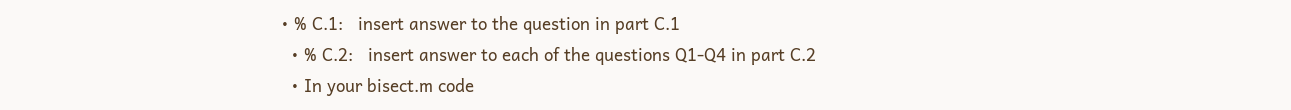• % C.1:   insert answer to the question in part C.1
  • % C.2:   insert answer to each of the questions Q1-Q4 in part C.2
  • In your bisect.m code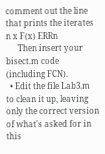comment out the line that prints the iterates   n x F(x) ERRn
      Then insert your bisect.m code (including FCN).
  • Edit the file Lab3.m to clean it up, leaving only the correct version of what's asked for in this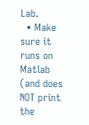Lab.
  • Make sure it runs on Matlab (and does NOT print the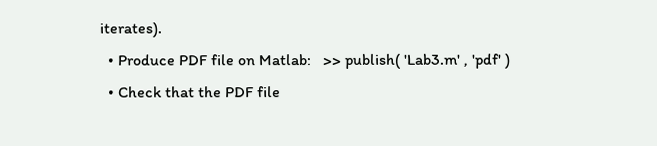iterates).
  • Produce PDF file on Matlab:   >> publish( 'Lab3.m' , 'pdf' )
  • Check that the PDF file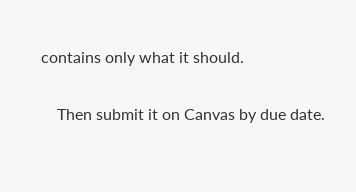contains only what it should.

    Then submit it on Canvas by due date.